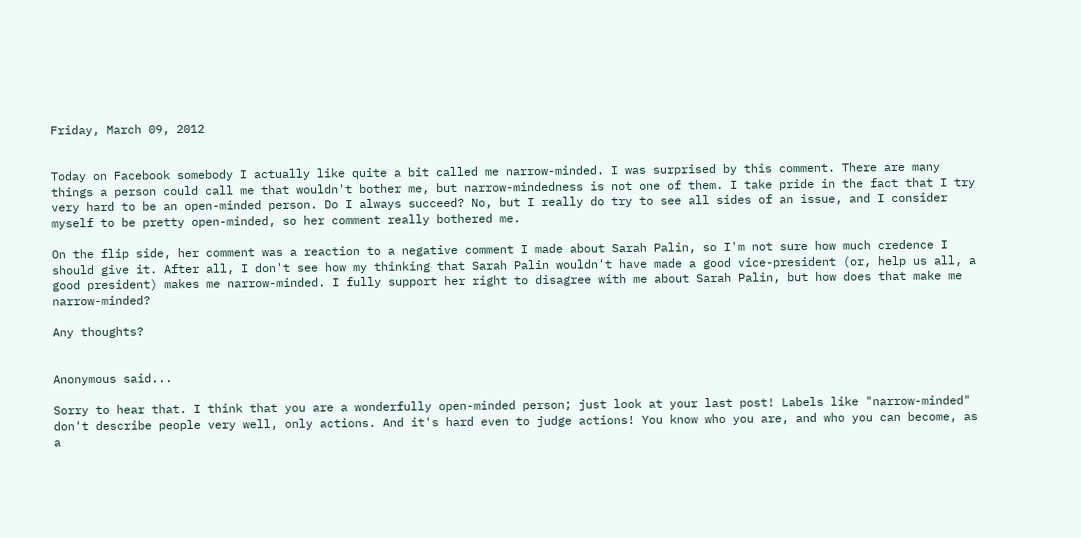Friday, March 09, 2012


Today on Facebook somebody I actually like quite a bit called me narrow-minded. I was surprised by this comment. There are many things a person could call me that wouldn't bother me, but narrow-mindedness is not one of them. I take pride in the fact that I try very hard to be an open-minded person. Do I always succeed? No, but I really do try to see all sides of an issue, and I consider myself to be pretty open-minded, so her comment really bothered me.

On the flip side, her comment was a reaction to a negative comment I made about Sarah Palin, so I'm not sure how much credence I should give it. After all, I don't see how my thinking that Sarah Palin wouldn't have made a good vice-president (or, help us all, a good president) makes me narrow-minded. I fully support her right to disagree with me about Sarah Palin, but how does that make me narrow-minded?

Any thoughts?


Anonymous said...

Sorry to hear that. I think that you are a wonderfully open-minded person; just look at your last post! Labels like "narrow-minded" don't describe people very well, only actions. And it's hard even to judge actions! You know who you are, and who you can become, as a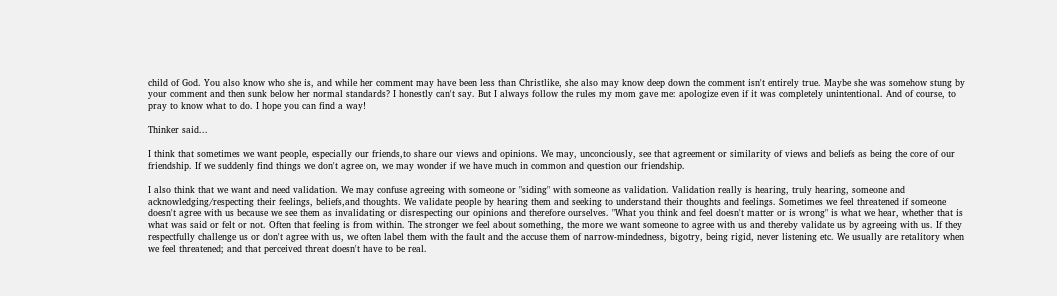child of God. You also know who she is, and while her comment may have been less than Christlike, she also may know deep down the comment isn't entirely true. Maybe she was somehow stung by your comment and then sunk below her normal standards? I honestly can't say. But I always follow the rules my mom gave me: apologize even if it was completely unintentional. And of course, to pray to know what to do. I hope you can find a way!

Thinker said...

I think that sometimes we want people, especially our friends,to share our views and opinions. We may, unconciously, see that agreement or similarity of views and beliefs as being the core of our friendship. If we suddenly find things we don't agree on, we may wonder if we have much in common and question our friendship.

I also think that we want and need validation. We may confuse agreeing with someone or "siding" with someone as validation. Validation really is hearing, truly hearing, someone and acknowledging/respecting their feelings, beliefs,and thoughts. We validate people by hearing them and seeking to understand their thoughts and feelings. Sometimes we feel threatened if someone doesn't agree with us because we see them as invalidating or disrespecting our opinions and therefore ourselves. "What you think and feel doesn't matter or is wrong" is what we hear, whether that is what was said or felt or not. Often that feeling is from within. The stronger we feel about something, the more we want someone to agree with us and thereby validate us by agreeing with us. If they respectfully challenge us or don't agree with us, we often label them with the fault and the accuse them of narrow-mindedness, bigotry, being rigid, never listening etc. We usually are retalitory when we feel threatened; and that perceived threat doesn't have to be real.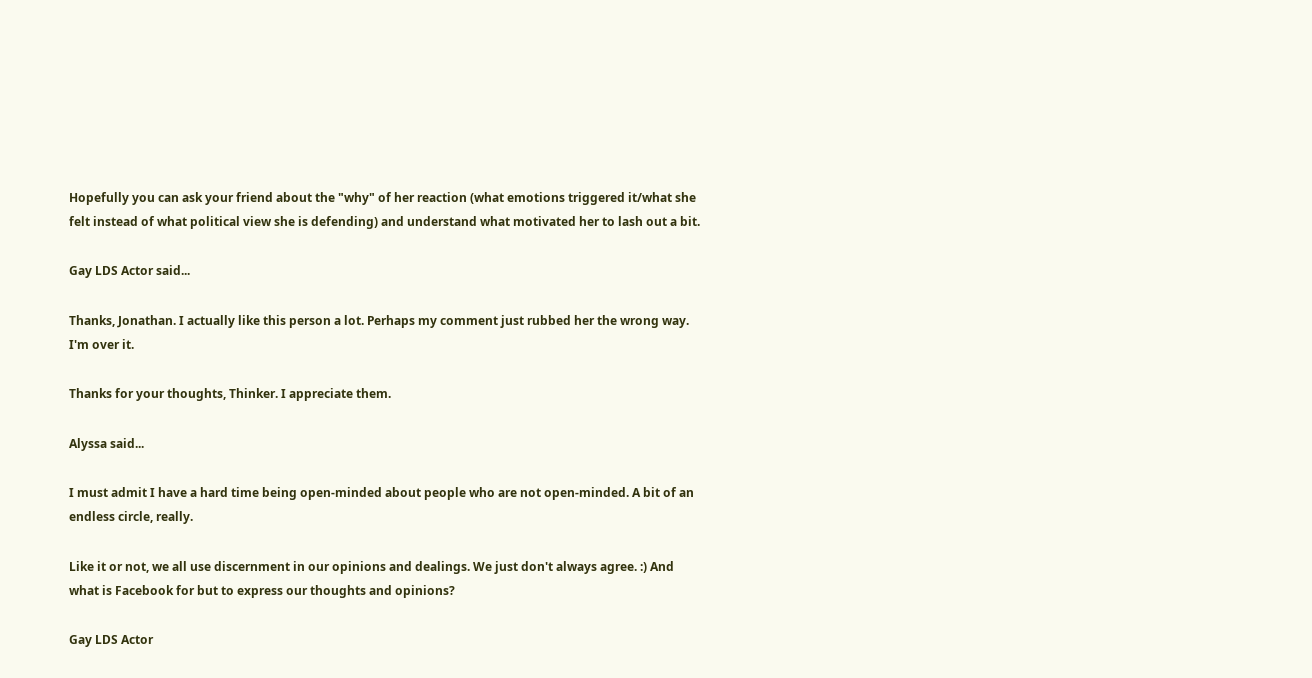Hopefully you can ask your friend about the "why" of her reaction (what emotions triggered it/what she felt instead of what political view she is defending) and understand what motivated her to lash out a bit.

Gay LDS Actor said...

Thanks, Jonathan. I actually like this person a lot. Perhaps my comment just rubbed her the wrong way. I'm over it.

Thanks for your thoughts, Thinker. I appreciate them.

Alyssa said...

I must admit I have a hard time being open-minded about people who are not open-minded. A bit of an endless circle, really.

Like it or not, we all use discernment in our opinions and dealings. We just don't always agree. :) And what is Facebook for but to express our thoughts and opinions?

Gay LDS Actor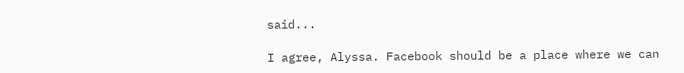said...

I agree, Alyssa. Facebook should be a place where we can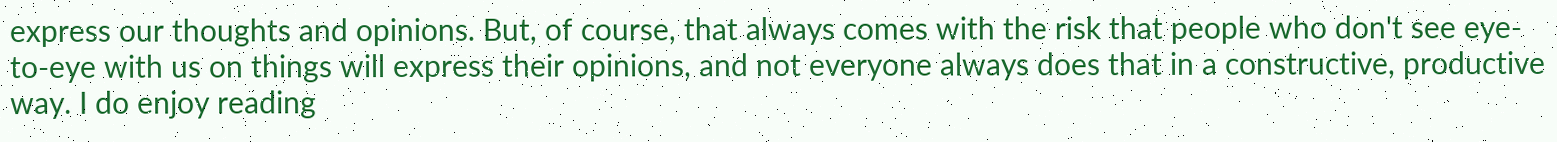express our thoughts and opinions. But, of course, that always comes with the risk that people who don't see eye-to-eye with us on things will express their opinions, and not everyone always does that in a constructive, productive way. I do enjoy reading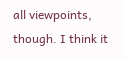all viewpoints, though. I think it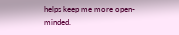helps keep me more open-minded.